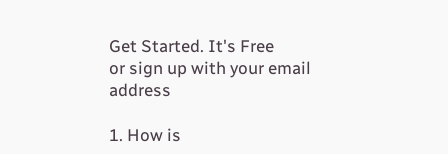Get Started. It's Free
or sign up with your email address

1. How is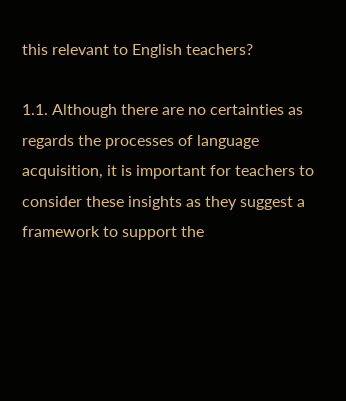this relevant to English teachers?

1.1. Although there are no certainties as regards the processes of language acquisition, it is important for teachers to consider these insights as they suggest a framework to support the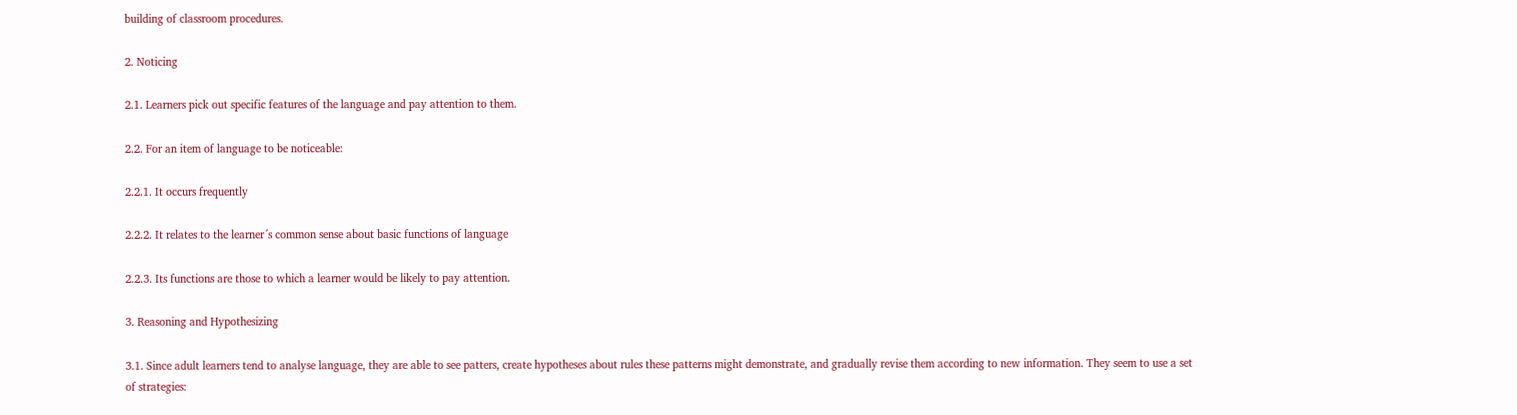building of classroom procedures.

2. Noticing

2.1. Learners pick out specific features of the language and pay attention to them.

2.2. For an item of language to be noticeable:

2.2.1. It occurs frequently

2.2.2. It relates to the learner´s common sense about basic functions of language

2.2.3. Its functions are those to which a learner would be likely to pay attention.

3. Reasoning and Hypothesizing

3.1. Since adult learners tend to analyse language, they are able to see patters, create hypotheses about rules these patterns might demonstrate, and gradually revise them according to new information. They seem to use a set of strategies: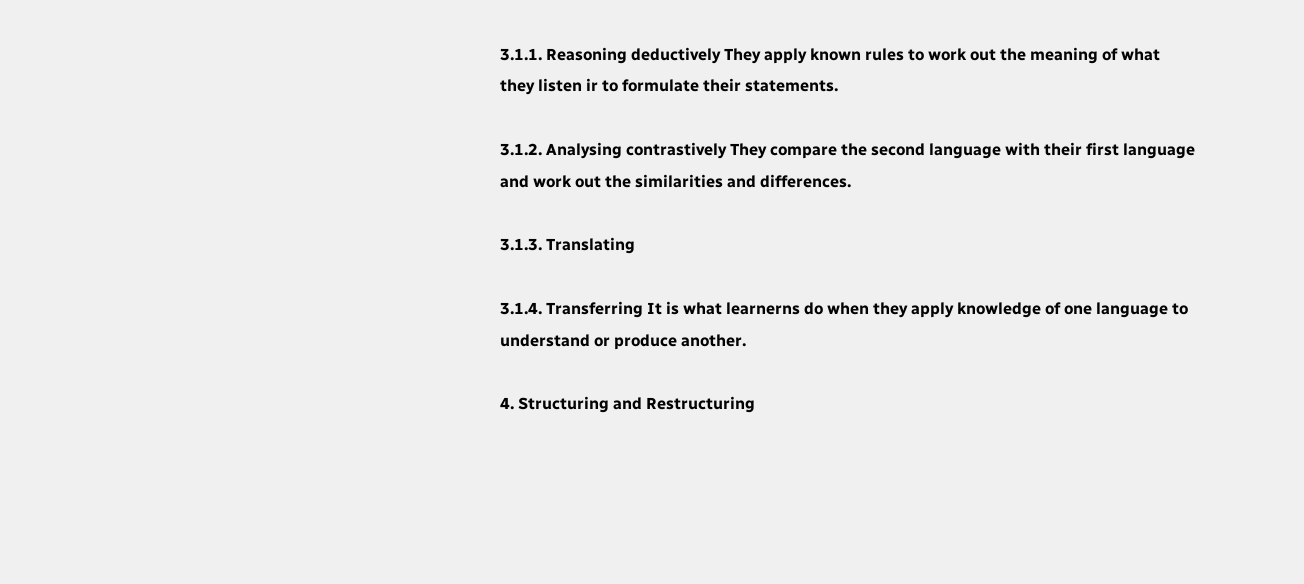3.1.1. Reasoning deductively They apply known rules to work out the meaning of what they listen ir to formulate their statements.

3.1.2. Analysing contrastively They compare the second language with their first language and work out the similarities and differences.

3.1.3. Translating

3.1.4. Transferring It is what learnerns do when they apply knowledge of one language to understand or produce another.

4. Structuring and Restructuring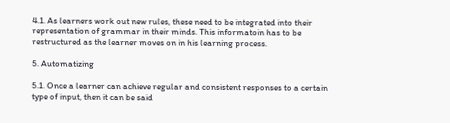4.1. As learners work out new rules, these need to be integrated into their representation of grammar in their minds. This informatoin has to be restructured as the learner moves on in his learning process.

5. Automatizing

5.1. Once a learner can achieve regular and consistent responses to a certain type of input, then it can be said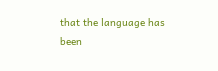that the language has been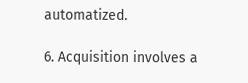automatized.

6. Acquisition involves a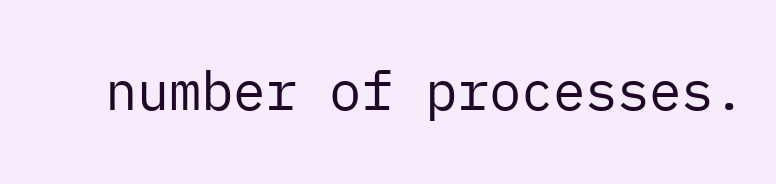number of processes.